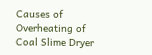Causes of Overheating of Coal Slime Dryer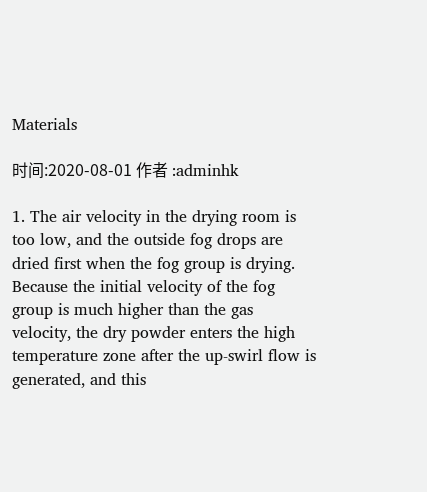Materials

时间:2020-08-01 作者 :adminhk

1. The air velocity in the drying room is too low, and the outside fog drops are dried first when the fog group is drying. Because the initial velocity of the fog group is much higher than the gas velocity, the dry powder enters the high temperature zone after the up-swirl flow is generated, and this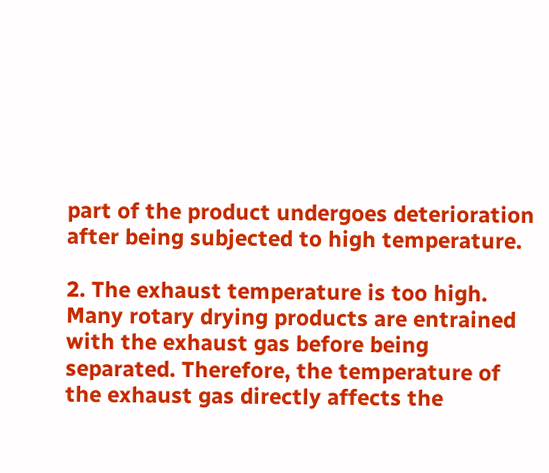part of the product undergoes deterioration after being subjected to high temperature.

2. The exhaust temperature is too high. Many rotary drying products are entrained with the exhaust gas before being separated. Therefore, the temperature of the exhaust gas directly affects the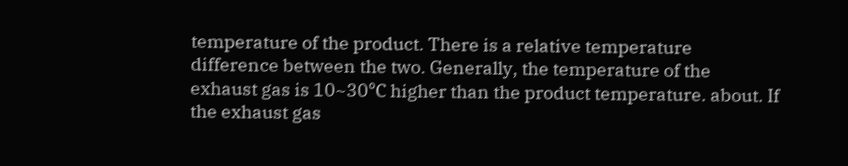temperature of the product. There is a relative temperature difference between the two. Generally, the temperature of the exhaust gas is 10~30℃ higher than the product temperature. about. If the exhaust gas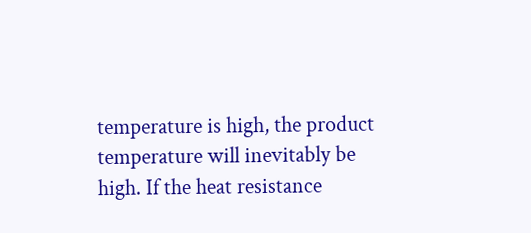temperature is high, the product temperature will inevitably be high. If the heat resistance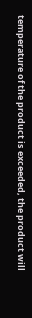temperature of the product is exceeded, the product will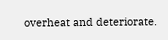overheat and deteriorate.